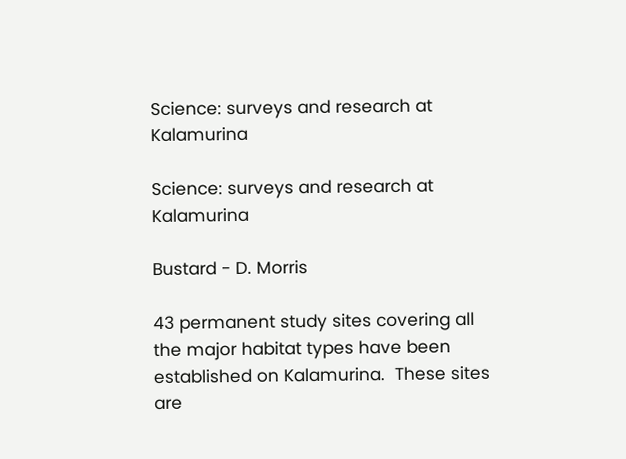Science: surveys and research at Kalamurina

Science: surveys and research at Kalamurina

Bustard - D. Morris

43 permanent study sites covering all the major habitat types have been established on Kalamurina.  These sites are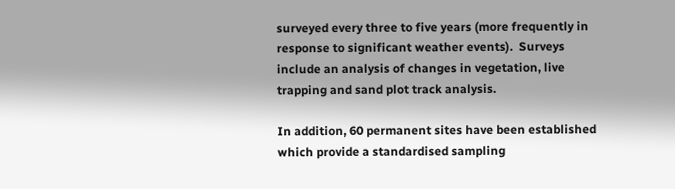surveyed every three to five years (more frequently in response to significant weather events).  Surveys include an analysis of changes in vegetation, live trapping and sand plot track analysis.

In addition, 60 permanent sites have been established which provide a standardised sampling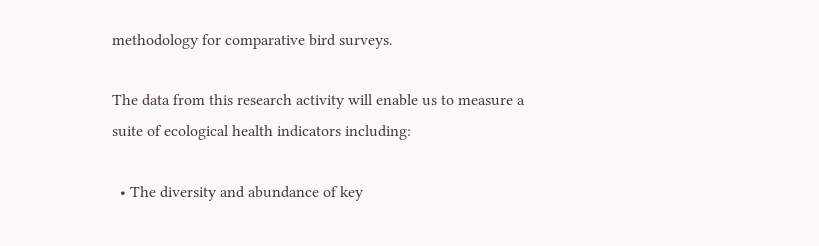methodology for comparative bird surveys.

The data from this research activity will enable us to measure a suite of ecological health indicators including:

  • The diversity and abundance of key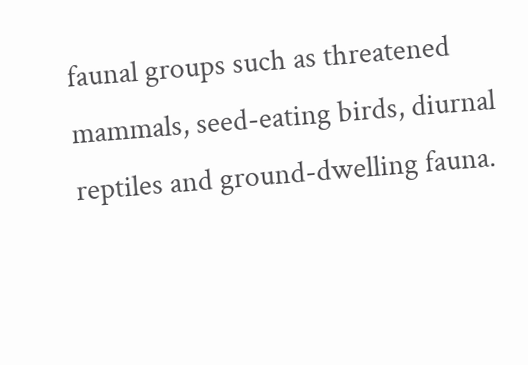faunal groups such as threatened mammals, seed-eating birds, diurnal reptiles and ground-dwelling fauna.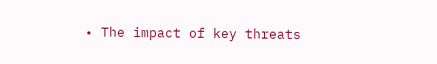• The impact of key threats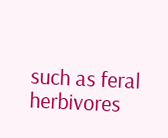such as feral herbivores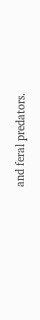and feral predators.